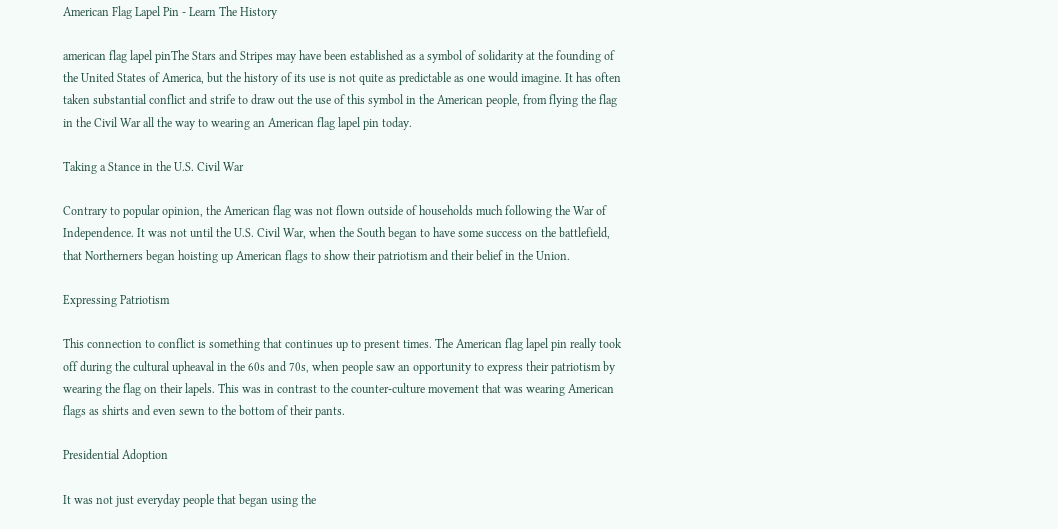American Flag Lapel Pin - Learn The History

american flag lapel pinThe Stars and Stripes may have been established as a symbol of solidarity at the founding of the United States of America, but the history of its use is not quite as predictable as one would imagine. It has often taken substantial conflict and strife to draw out the use of this symbol in the American people, from flying the flag in the Civil War all the way to wearing an American flag lapel pin today.

Taking a Stance in the U.S. Civil War

Contrary to popular opinion, the American flag was not flown outside of households much following the War of Independence. It was not until the U.S. Civil War, when the South began to have some success on the battlefield, that Northerners began hoisting up American flags to show their patriotism and their belief in the Union.

Expressing Patriotism

This connection to conflict is something that continues up to present times. The American flag lapel pin really took off during the cultural upheaval in the 60s and 70s, when people saw an opportunity to express their patriotism by wearing the flag on their lapels. This was in contrast to the counter-culture movement that was wearing American flags as shirts and even sewn to the bottom of their pants.

Presidential Adoption

It was not just everyday people that began using the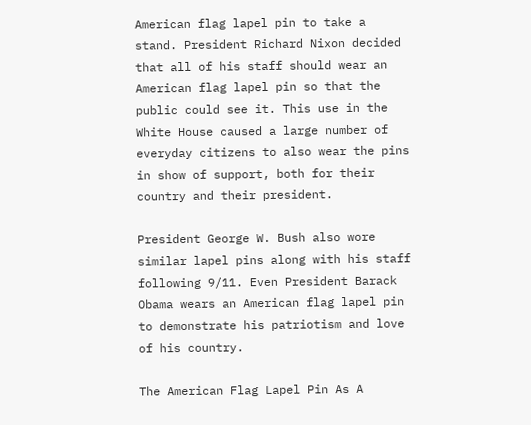American flag lapel pin to take a stand. President Richard Nixon decided that all of his staff should wear an American flag lapel pin so that the public could see it. This use in the White House caused a large number of everyday citizens to also wear the pins in show of support, both for their country and their president.

President George W. Bush also wore similar lapel pins along with his staff following 9/11. Even President Barack Obama wears an American flag lapel pin to demonstrate his patriotism and love of his country.

The American Flag Lapel Pin As A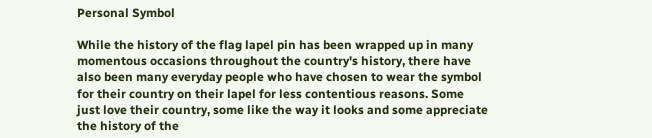Personal Symbol

While the history of the flag lapel pin has been wrapped up in many momentous occasions throughout the country's history, there have also been many everyday people who have chosen to wear the symbol for their country on their lapel for less contentious reasons. Some just love their country, some like the way it looks and some appreciate the history of the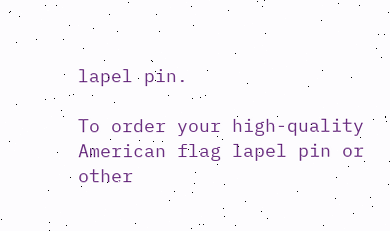lapel pin.

To order your high-quality American flag lapel pin or other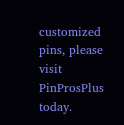customized pins, please visit PinProsPlus today.